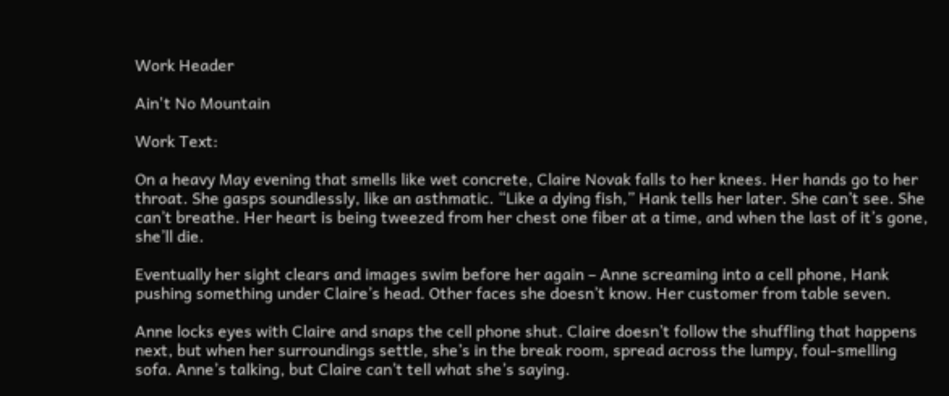Work Header

Ain't No Mountain

Work Text:

On a heavy May evening that smells like wet concrete, Claire Novak falls to her knees. Her hands go to her throat. She gasps soundlessly, like an asthmatic. “Like a dying fish,” Hank tells her later. She can’t see. She can’t breathe. Her heart is being tweezed from her chest one fiber at a time, and when the last of it’s gone, she’ll die.

Eventually her sight clears and images swim before her again – Anne screaming into a cell phone, Hank pushing something under Claire’s head. Other faces she doesn’t know. Her customer from table seven.

Anne locks eyes with Claire and snaps the cell phone shut. Claire doesn’t follow the shuffling that happens next, but when her surroundings settle, she’s in the break room, spread across the lumpy, foul-smelling sofa. Anne’s talking, but Claire can’t tell what she’s saying.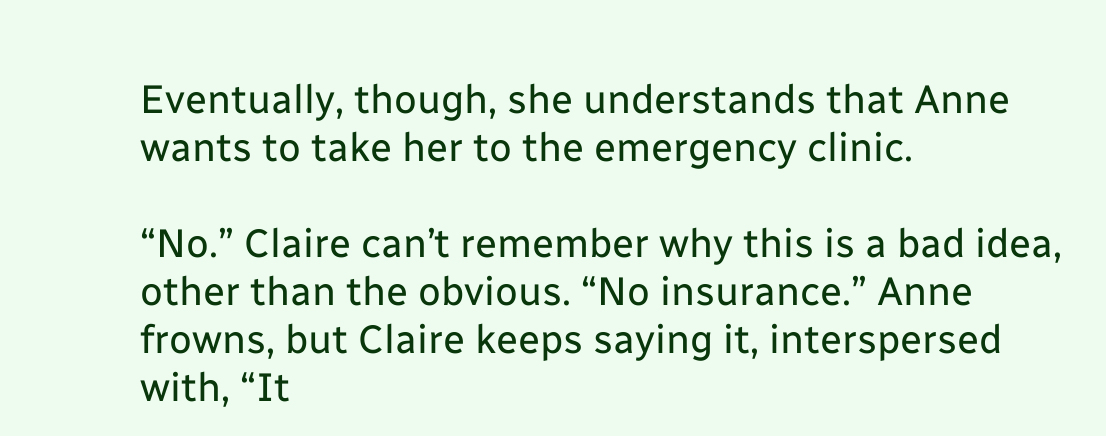Eventually, though, she understands that Anne wants to take her to the emergency clinic.

“No.” Claire can’t remember why this is a bad idea, other than the obvious. “No insurance.” Anne frowns, but Claire keeps saying it, interspersed with, “It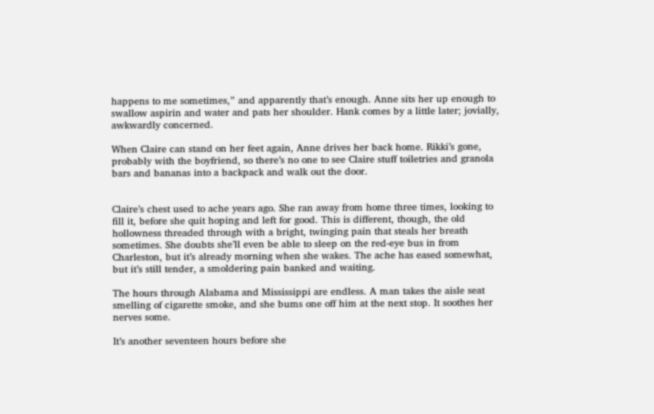happens to me sometimes,” and apparently that’s enough. Anne sits her up enough to swallow aspirin and water and pats her shoulder. Hank comes by a little later; jovially, awkwardly concerned.

When Claire can stand on her feet again, Anne drives her back home. Rikki’s gone, probably with the boyfriend, so there’s no one to see Claire stuff toiletries and granola bars and bananas into a backpack and walk out the door.


Claire’s chest used to ache years ago. She ran away from home three times, looking to fill it, before she quit hoping and left for good. This is different, though, the old hollowness threaded through with a bright, twinging pain that steals her breath sometimes. She doubts she’ll even be able to sleep on the red-eye bus in from Charleston, but it’s already morning when she wakes. The ache has eased somewhat, but it’s still tender, a smoldering pain banked and waiting.

The hours through Alabama and Mississippi are endless. A man takes the aisle seat smelling of cigarette smoke, and she bums one off him at the next stop. It soothes her nerves some.

It’s another seventeen hours before she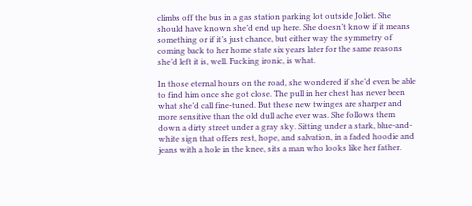climbs off the bus in a gas station parking lot outside Joliet. She should have known she’d end up here. She doesn’t know if it means something or if it’s just chance, but either way the symmetry of coming back to her home state six years later for the same reasons she’d left it is, well. Fucking ironic, is what.

In those eternal hours on the road, she wondered if she’d even be able to find him once she got close. The pull in her chest has never been what she’d call fine-tuned. But these new twinges are sharper and more sensitive than the old dull ache ever was. She follows them down a dirty street under a gray sky. Sitting under a stark, blue-and-white sign that offers rest, hope, and salvation, in a faded hoodie and jeans with a hole in the knee, sits a man who looks like her father.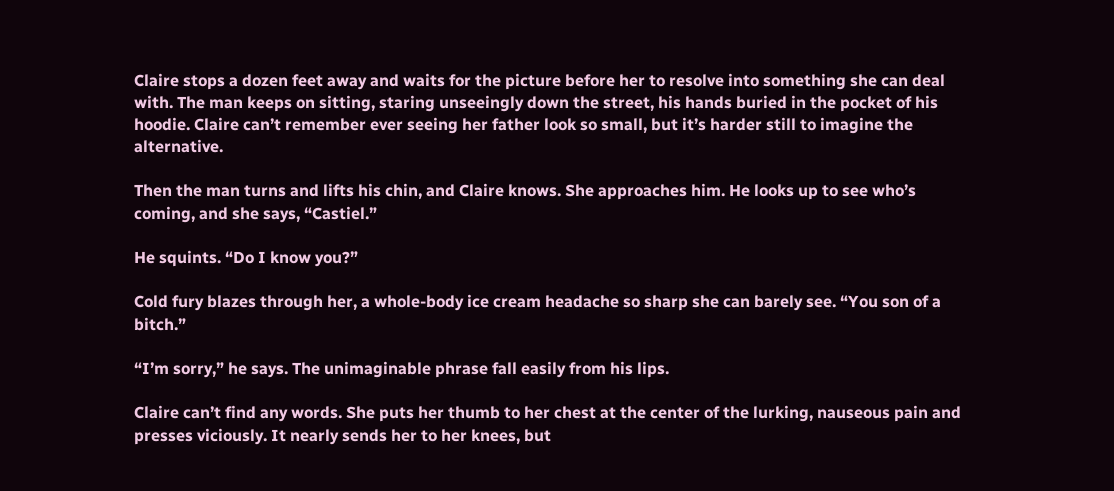Claire stops a dozen feet away and waits for the picture before her to resolve into something she can deal with. The man keeps on sitting, staring unseeingly down the street, his hands buried in the pocket of his hoodie. Claire can’t remember ever seeing her father look so small, but it’s harder still to imagine the alternative.

Then the man turns and lifts his chin, and Claire knows. She approaches him. He looks up to see who’s coming, and she says, “Castiel.”

He squints. “Do I know you?”

Cold fury blazes through her, a whole-body ice cream headache so sharp she can barely see. “You son of a bitch.”

“I’m sorry,” he says. The unimaginable phrase fall easily from his lips.

Claire can’t find any words. She puts her thumb to her chest at the center of the lurking, nauseous pain and presses viciously. It nearly sends her to her knees, but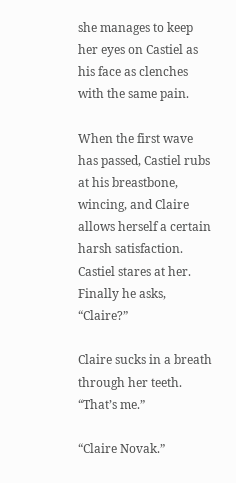she manages to keep her eyes on Castiel as his face as clenches with the same pain.

When the first wave has passed, Castiel rubs at his breastbone, wincing, and Claire allows herself a certain harsh satisfaction. Castiel stares at her. Finally he asks, “Claire?”

Claire sucks in a breath through her teeth. “That’s me.”

“Claire Novak.”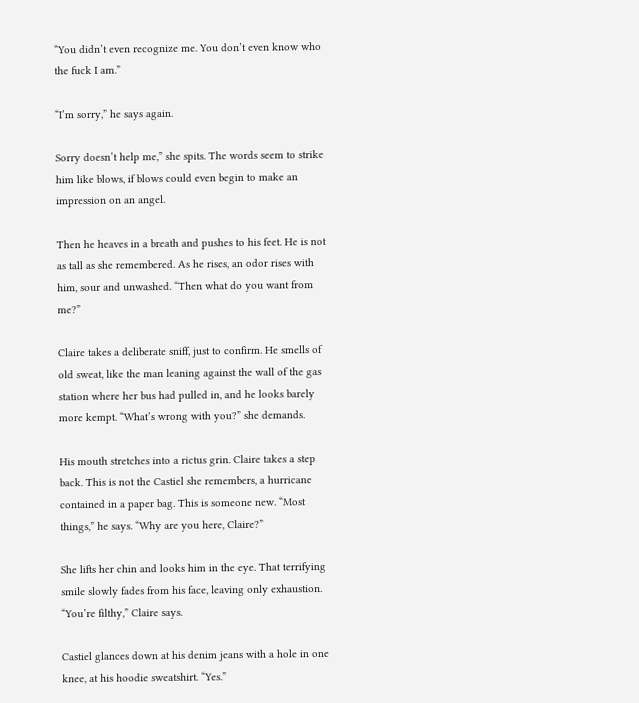“You didn’t even recognize me. You don’t even know who the fuck I am.”

“I’m sorry,” he says again.

Sorry doesn’t help me,” she spits. The words seem to strike him like blows, if blows could even begin to make an impression on an angel.

Then he heaves in a breath and pushes to his feet. He is not as tall as she remembered. As he rises, an odor rises with him, sour and unwashed. “Then what do you want from me?”

Claire takes a deliberate sniff, just to confirm. He smells of old sweat, like the man leaning against the wall of the gas station where her bus had pulled in, and he looks barely more kempt. “What’s wrong with you?” she demands.

His mouth stretches into a rictus grin. Claire takes a step back. This is not the Castiel she remembers, a hurricane contained in a paper bag. This is someone new. “Most things,” he says. “Why are you here, Claire?”

She lifts her chin and looks him in the eye. That terrifying smile slowly fades from his face, leaving only exhaustion. “You’re filthy,” Claire says.

Castiel glances down at his denim jeans with a hole in one knee, at his hoodie sweatshirt. “Yes.”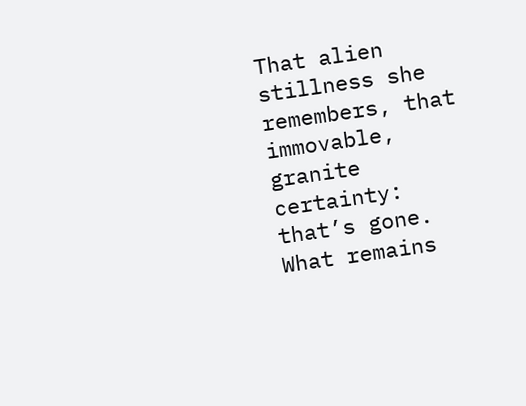That alien stillness she remembers, that immovable, granite certainty: that’s gone. What remains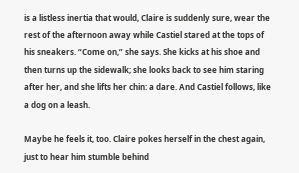is a listless inertia that would, Claire is suddenly sure, wear the rest of the afternoon away while Castiel stared at the tops of his sneakers. “Come on,” she says. She kicks at his shoe and then turns up the sidewalk; she looks back to see him staring after her, and she lifts her chin: a dare. And Castiel follows, like a dog on a leash.

Maybe he feels it, too. Claire pokes herself in the chest again, just to hear him stumble behind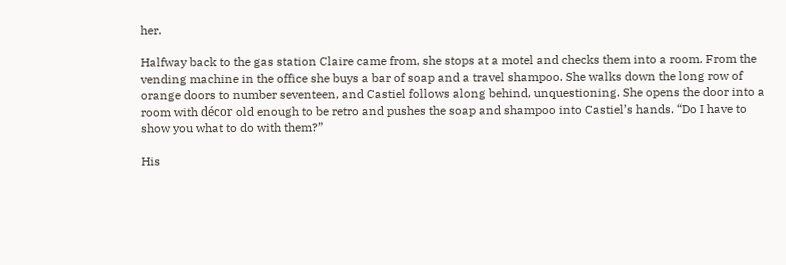her.

Halfway back to the gas station Claire came from, she stops at a motel and checks them into a room. From the vending machine in the office she buys a bar of soap and a travel shampoo. She walks down the long row of orange doors to number seventeen, and Castiel follows along behind, unquestioning. She opens the door into a room with décor old enough to be retro and pushes the soap and shampoo into Castiel’s hands. “Do I have to show you what to do with them?”

His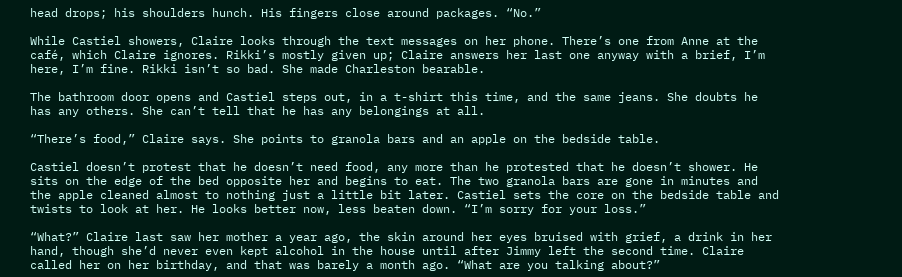head drops; his shoulders hunch. His fingers close around packages. “No.”

While Castiel showers, Claire looks through the text messages on her phone. There’s one from Anne at the café, which Claire ignores. Rikki’s mostly given up; Claire answers her last one anyway with a brief, I’m here, I’m fine. Rikki isn’t so bad. She made Charleston bearable.

The bathroom door opens and Castiel steps out, in a t-shirt this time, and the same jeans. She doubts he has any others. She can’t tell that he has any belongings at all.

“There’s food,” Claire says. She points to granola bars and an apple on the bedside table.

Castiel doesn’t protest that he doesn’t need food, any more than he protested that he doesn’t shower. He sits on the edge of the bed opposite her and begins to eat. The two granola bars are gone in minutes and the apple cleaned almost to nothing just a little bit later. Castiel sets the core on the bedside table and twists to look at her. He looks better now, less beaten down. “I’m sorry for your loss.”

“What?” Claire last saw her mother a year ago, the skin around her eyes bruised with grief, a drink in her hand, though she’d never even kept alcohol in the house until after Jimmy left the second time. Claire called her on her birthday, and that was barely a month ago. “What are you talking about?”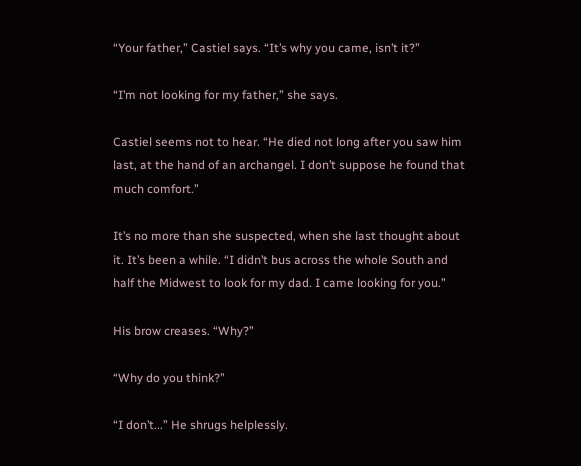“Your father,” Castiel says. “It’s why you came, isn’t it?”

“I’m not looking for my father,” she says.

Castiel seems not to hear. “He died not long after you saw him last, at the hand of an archangel. I don’t suppose he found that much comfort.”

It’s no more than she suspected, when she last thought about it. It’s been a while. “I didn’t bus across the whole South and half the Midwest to look for my dad. I came looking for you.”

His brow creases. “Why?”

“Why do you think?”

“I don’t...” He shrugs helplessly.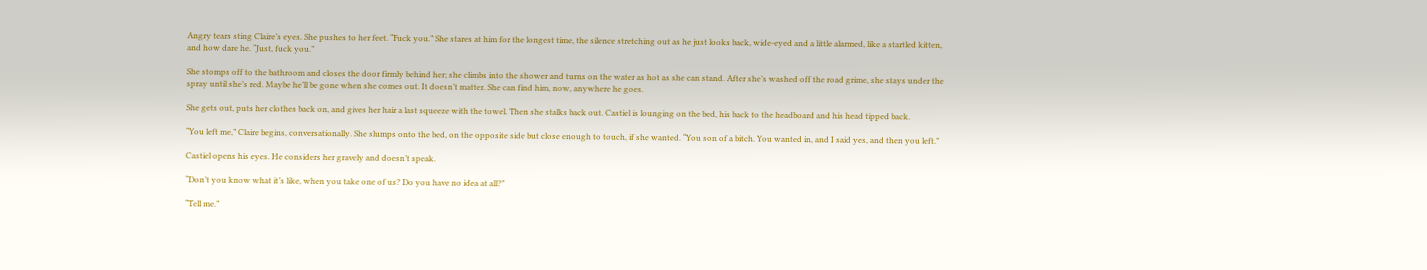Angry tears sting Claire’s eyes. She pushes to her feet. “Fuck you.” She stares at him for the longest time, the silence stretching out as he just looks back, wide-eyed and a little alarmed, like a startled kitten, and how dare he. “Just, fuck you.”

She stomps off to the bathroom and closes the door firmly behind her; she climbs into the shower and turns on the water as hot as she can stand. After she’s washed off the road grime, she stays under the spray until she’s red. Maybe he’ll be gone when she comes out. It doesn’t matter. She can find him, now, anywhere he goes.

She gets out, puts her clothes back on, and gives her hair a last squeeze with the towel. Then she stalks back out. Castiel is lounging on the bed, his back to the headboard and his head tipped back.

“You left me,” Claire begins, conversationally. She slumps onto the bed, on the opposite side but close enough to touch, if she wanted. “You son of a bitch. You wanted in, and I said yes, and then you left.”

Castiel opens his eyes. He considers her gravely and doesn’t speak.

“Don’t you know what it’s like, when you take one of us? Do you have no idea at all?”

“Tell me.”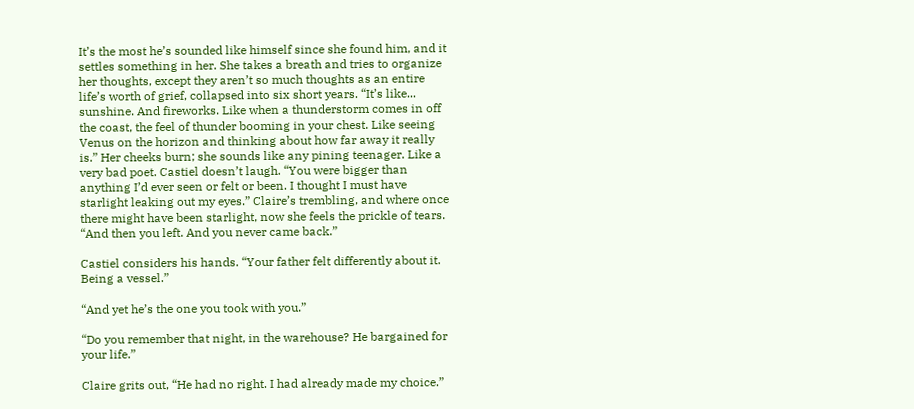It’s the most he’s sounded like himself since she found him, and it settles something in her. She takes a breath and tries to organize her thoughts, except they aren’t so much thoughts as an entire life’s worth of grief, collapsed into six short years. “It’s like... sunshine. And fireworks. Like when a thunderstorm comes in off the coast, the feel of thunder booming in your chest. Like seeing Venus on the horizon and thinking about how far away it really is.” Her cheeks burn; she sounds like any pining teenager. Like a very bad poet. Castiel doesn’t laugh. “You were bigger than anything I’d ever seen or felt or been. I thought I must have starlight leaking out my eyes.” Claire’s trembling, and where once there might have been starlight, now she feels the prickle of tears. “And then you left. And you never came back.”

Castiel considers his hands. “Your father felt differently about it. Being a vessel.”

“And yet he’s the one you took with you.”

“Do you remember that night, in the warehouse? He bargained for your life.”

Claire grits out, “He had no right. I had already made my choice.”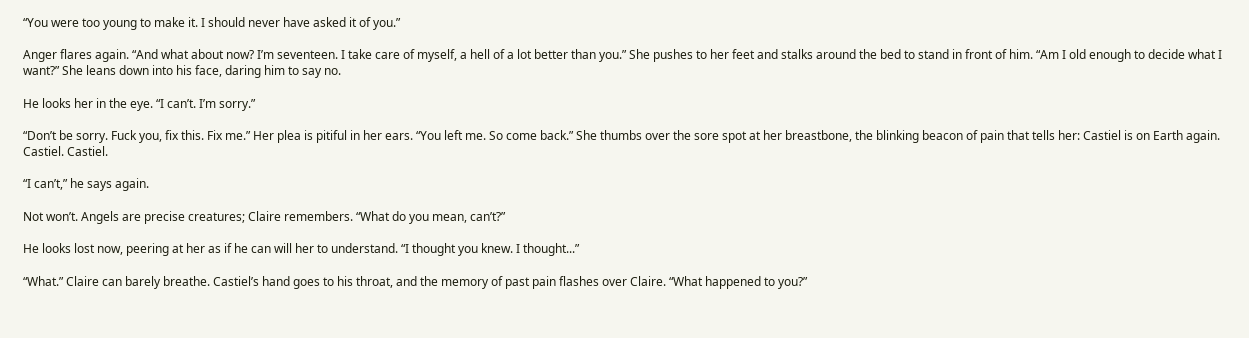“You were too young to make it. I should never have asked it of you.”

Anger flares again. “And what about now? I’m seventeen. I take care of myself, a hell of a lot better than you.” She pushes to her feet and stalks around the bed to stand in front of him. “Am I old enough to decide what I want?” She leans down into his face, daring him to say no.

He looks her in the eye. “I can’t. I’m sorry.”

“Don’t be sorry. Fuck you, fix this. Fix me.” Her plea is pitiful in her ears. “You left me. So come back.” She thumbs over the sore spot at her breastbone, the blinking beacon of pain that tells her: Castiel is on Earth again. Castiel. Castiel.

“I can’t,” he says again.

Not won’t. Angels are precise creatures; Claire remembers. “What do you mean, can’t?”

He looks lost now, peering at her as if he can will her to understand. “I thought you knew. I thought...”

“What.” Claire can barely breathe. Castiel’s hand goes to his throat, and the memory of past pain flashes over Claire. “What happened to you?”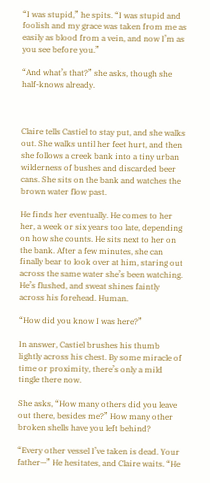“I was stupid,” he spits. “I was stupid and foolish and my grace was taken from me as easily as blood from a vein, and now I’m as you see before you.”

“And what’s that?” she asks, though she half-knows already.



Claire tells Castiel to stay put, and she walks out. She walks until her feet hurt, and then she follows a creek bank into a tiny urban wilderness of bushes and discarded beer cans. She sits on the bank and watches the brown water flow past.

He finds her eventually. He comes to her her, a week or six years too late, depending on how she counts. He sits next to her on the bank. After a few minutes, she can finally bear to look over at him, staring out across the same water she’s been watching. He’s flushed, and sweat shines faintly across his forehead. Human.

“How did you know I was here?”

In answer, Castiel brushes his thumb lightly across his chest. By some miracle of time or proximity, there’s only a mild tingle there now.

She asks, “How many others did you leave out there, besides me?” How many other broken shells have you left behind?

“Every other vessel I’ve taken is dead. Your father—” He hesitates, and Claire waits. “He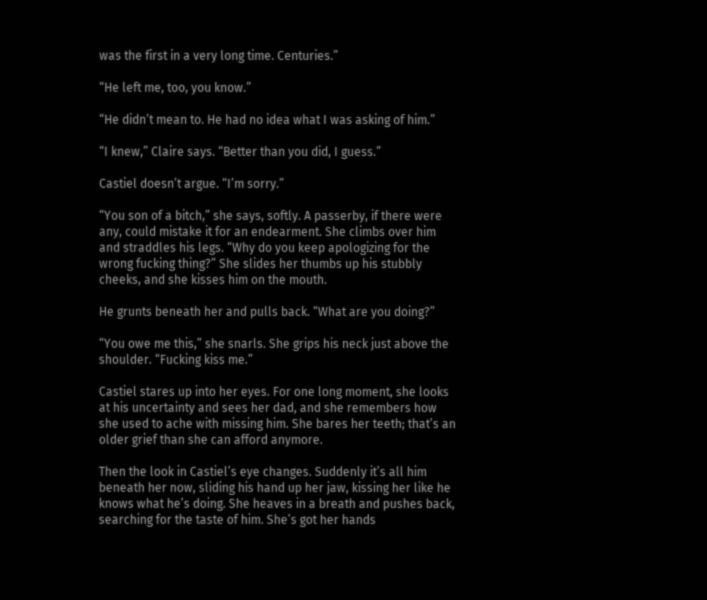was the first in a very long time. Centuries.”

“He left me, too, you know.”

“He didn’t mean to. He had no idea what I was asking of him.”

“I knew,” Claire says. “Better than you did, I guess.”

Castiel doesn’t argue. “I’m sorry.”

“You son of a bitch,” she says, softly. A passerby, if there were any, could mistake it for an endearment. She climbs over him and straddles his legs. “Why do you keep apologizing for the wrong fucking thing?” She slides her thumbs up his stubbly cheeks, and she kisses him on the mouth.

He grunts beneath her and pulls back. “What are you doing?”

“You owe me this,” she snarls. She grips his neck just above the shoulder. “Fucking kiss me.”

Castiel stares up into her eyes. For one long moment, she looks at his uncertainty and sees her dad, and she remembers how she used to ache with missing him. She bares her teeth; that’s an older grief than she can afford anymore.

Then the look in Castiel’s eye changes. Suddenly it’s all him beneath her now, sliding his hand up her jaw, kissing her like he knows what he’s doing. She heaves in a breath and pushes back, searching for the taste of him. She’s got her hands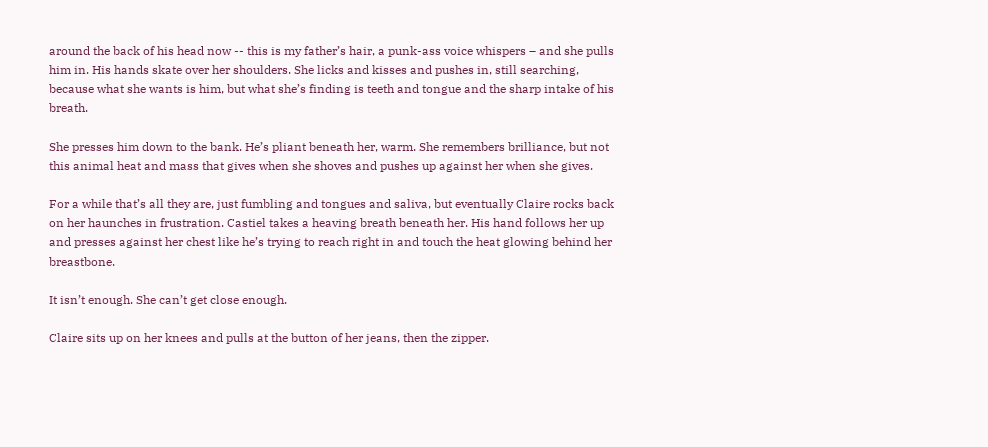around the back of his head now -- this is my father’s hair, a punk-ass voice whispers – and she pulls him in. His hands skate over her shoulders. She licks and kisses and pushes in, still searching, because what she wants is him, but what she’s finding is teeth and tongue and the sharp intake of his breath.

She presses him down to the bank. He’s pliant beneath her, warm. She remembers brilliance, but not this animal heat and mass that gives when she shoves and pushes up against her when she gives.

For a while that’s all they are, just fumbling and tongues and saliva, but eventually Claire rocks back on her haunches in frustration. Castiel takes a heaving breath beneath her. His hand follows her up and presses against her chest like he’s trying to reach right in and touch the heat glowing behind her breastbone.

It isn’t enough. She can’t get close enough.

Claire sits up on her knees and pulls at the button of her jeans, then the zipper.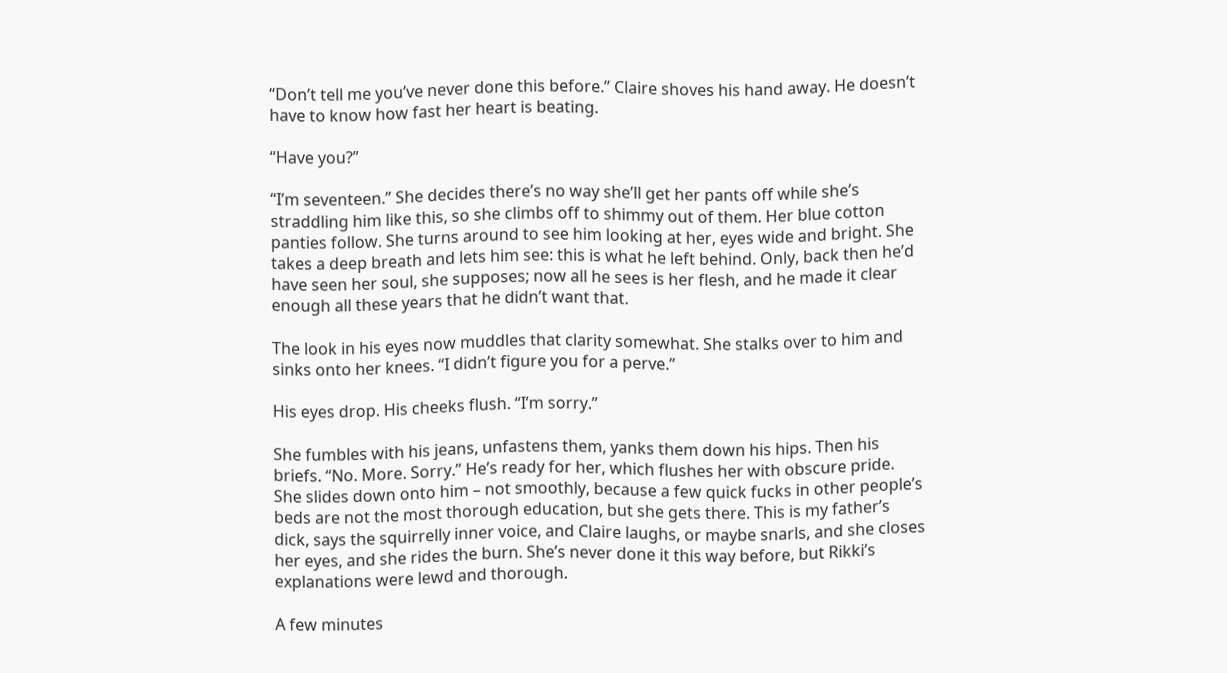“Don’t tell me you’ve never done this before.” Claire shoves his hand away. He doesn’t have to know how fast her heart is beating.

“Have you?”

“I’m seventeen.” She decides there’s no way she’ll get her pants off while she’s straddling him like this, so she climbs off to shimmy out of them. Her blue cotton panties follow. She turns around to see him looking at her, eyes wide and bright. She takes a deep breath and lets him see: this is what he left behind. Only, back then he’d have seen her soul, she supposes; now all he sees is her flesh, and he made it clear enough all these years that he didn’t want that.

The look in his eyes now muddles that clarity somewhat. She stalks over to him and sinks onto her knees. “I didn’t figure you for a perve.”

His eyes drop. His cheeks flush. “I’m sorry.”

She fumbles with his jeans, unfastens them, yanks them down his hips. Then his briefs. “No. More. Sorry.” He’s ready for her, which flushes her with obscure pride. She slides down onto him – not smoothly, because a few quick fucks in other people’s beds are not the most thorough education, but she gets there. This is my father’s dick, says the squirrelly inner voice, and Claire laughs, or maybe snarls, and she closes her eyes, and she rides the burn. She’s never done it this way before, but Rikki’s explanations were lewd and thorough.

A few minutes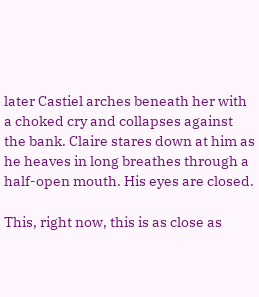later Castiel arches beneath her with a choked cry and collapses against the bank. Claire stares down at him as he heaves in long breathes through a half-open mouth. His eyes are closed.

This, right now, this is as close as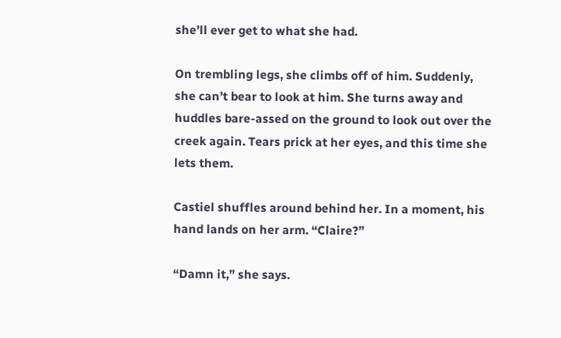she’ll ever get to what she had.

On trembling legs, she climbs off of him. Suddenly, she can’t bear to look at him. She turns away and huddles bare-assed on the ground to look out over the creek again. Tears prick at her eyes, and this time she lets them.

Castiel shuffles around behind her. In a moment, his hand lands on her arm. “Claire?”

“Damn it,” she says.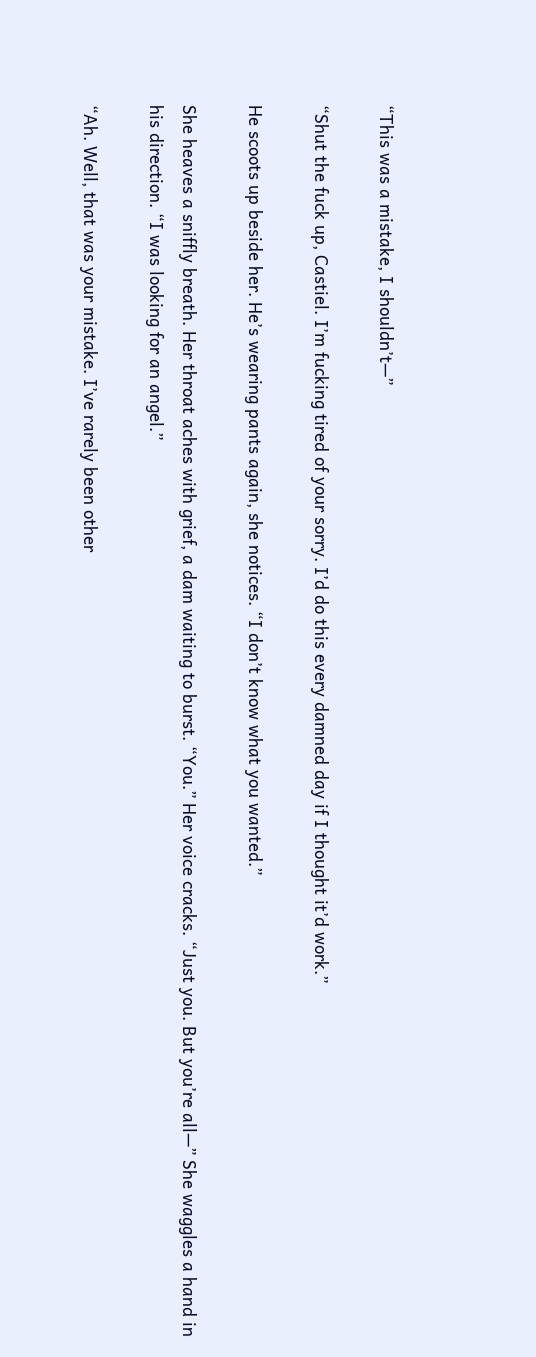“This was a mistake, I shouldn’t—”

“Shut the fuck up, Castiel. I’m fucking tired of your sorry. I’d do this every damned day if I thought it’d work.”

He scoots up beside her. He’s wearing pants again, she notices. “I don’t know what you wanted.”

She heaves a sniffly breath. Her throat aches with grief, a dam waiting to burst. “You.” Her voice cracks. “Just you. But you’re all—” She waggles a hand in his direction. “I was looking for an angel.”

“Ah. Well, that was your mistake. I’ve rarely been other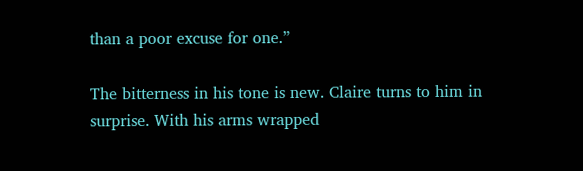than a poor excuse for one.”

The bitterness in his tone is new. Claire turns to him in surprise. With his arms wrapped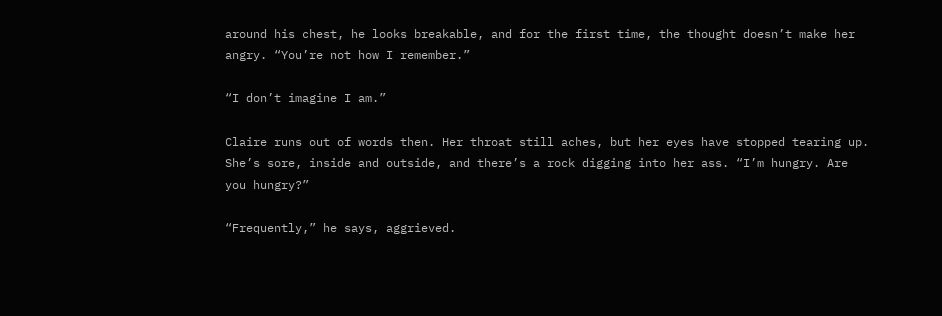around his chest, he looks breakable, and for the first time, the thought doesn’t make her angry. “You’re not how I remember.”

“I don’t imagine I am.”

Claire runs out of words then. Her throat still aches, but her eyes have stopped tearing up. She’s sore, inside and outside, and there’s a rock digging into her ass. “I’m hungry. Are you hungry?”

“Frequently,” he says, aggrieved.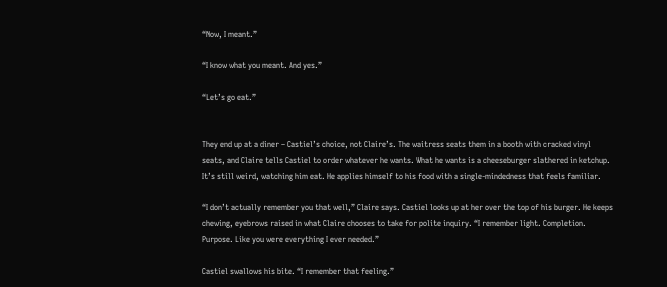“Now, I meant.”

“I know what you meant. And yes.”

“Let’s go eat.”


They end up at a diner – Castiel’s choice, not Claire’s. The waitress seats them in a booth with cracked vinyl seats, and Claire tells Castiel to order whatever he wants. What he wants is a cheeseburger slathered in ketchup. It’s still weird, watching him eat. He applies himself to his food with a single-mindedness that feels familiar.

“I don’t actually remember you that well,” Claire says. Castiel looks up at her over the top of his burger. He keeps chewing, eyebrows raised in what Claire chooses to take for polite inquiry. “I remember light. Completion. Purpose. Like you were everything I ever needed.”

Castiel swallows his bite. “I remember that feeling.”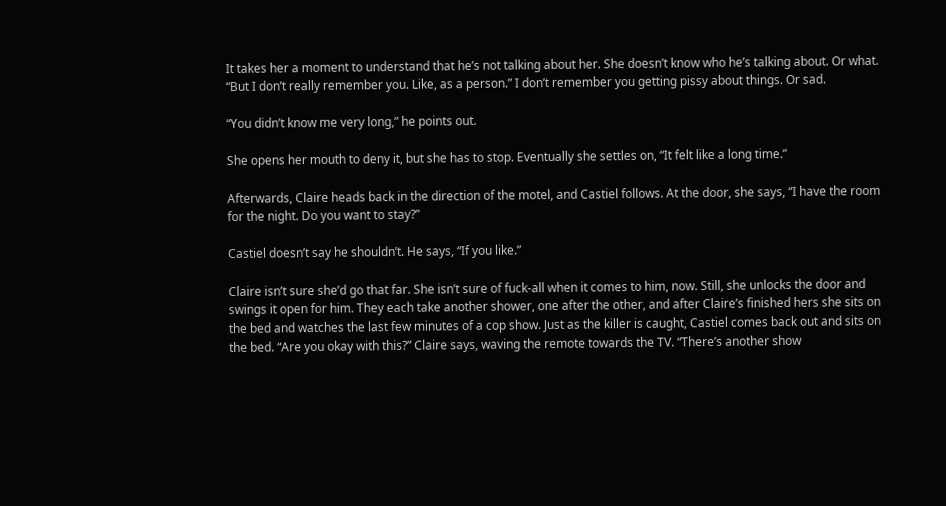It takes her a moment to understand that he’s not talking about her. She doesn’t know who he’s talking about. Or what. “But I don’t really remember you. Like, as a person.” I don’t remember you getting pissy about things. Or sad.

“You didn’t know me very long,” he points out.

She opens her mouth to deny it, but she has to stop. Eventually she settles on, “It felt like a long time.”

Afterwards, Claire heads back in the direction of the motel, and Castiel follows. At the door, she says, “I have the room for the night. Do you want to stay?”

Castiel doesn’t say he shouldn’t. He says, “If you like.”

Claire isn’t sure she’d go that far. She isn’t sure of fuck-all when it comes to him, now. Still, she unlocks the door and swings it open for him. They each take another shower, one after the other, and after Claire’s finished hers she sits on the bed and watches the last few minutes of a cop show. Just as the killer is caught, Castiel comes back out and sits on the bed. “Are you okay with this?” Claire says, waving the remote towards the TV. “There’s another show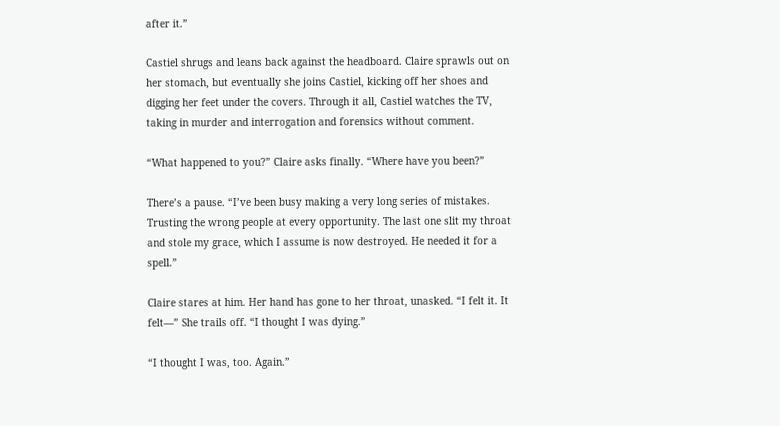after it.”

Castiel shrugs and leans back against the headboard. Claire sprawls out on her stomach, but eventually she joins Castiel, kicking off her shoes and digging her feet under the covers. Through it all, Castiel watches the TV, taking in murder and interrogation and forensics without comment.

“What happened to you?” Claire asks finally. “Where have you been?”

There’s a pause. “I’ve been busy making a very long series of mistakes. Trusting the wrong people at every opportunity. The last one slit my throat and stole my grace, which I assume is now destroyed. He needed it for a spell.”

Claire stares at him. Her hand has gone to her throat, unasked. “I felt it. It felt—” She trails off. “I thought I was dying.”

“I thought I was, too. Again.”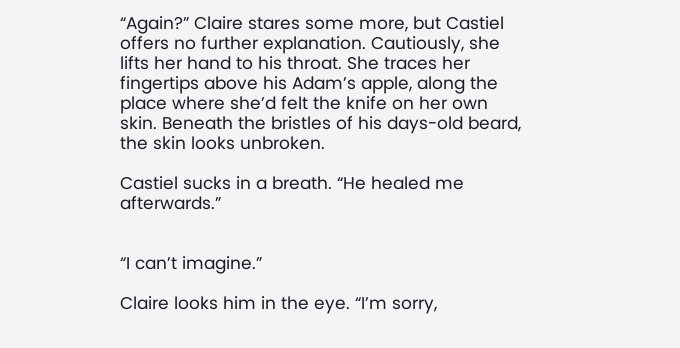“Again?” Claire stares some more, but Castiel offers no further explanation. Cautiously, she lifts her hand to his throat. She traces her fingertips above his Adam’s apple, along the place where she’d felt the knife on her own skin. Beneath the bristles of his days-old beard, the skin looks unbroken.

Castiel sucks in a breath. “He healed me afterwards.”


“I can’t imagine.”

Claire looks him in the eye. “I’m sorry,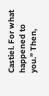Castiel. For what happened to you.” Then,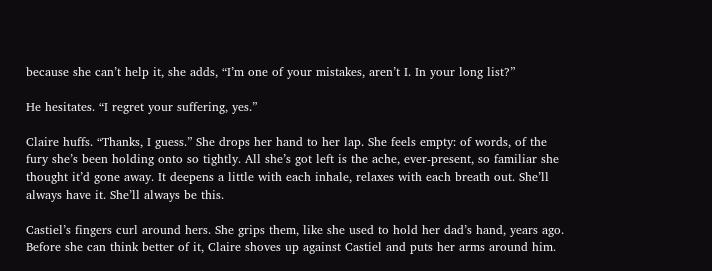because she can’t help it, she adds, “I’m one of your mistakes, aren’t I. In your long list?”

He hesitates. “I regret your suffering, yes.”

Claire huffs. “Thanks, I guess.” She drops her hand to her lap. She feels empty: of words, of the fury she’s been holding onto so tightly. All she’s got left is the ache, ever-present, so familiar she thought it’d gone away. It deepens a little with each inhale, relaxes with each breath out. She’ll always have it. She’ll always be this.

Castiel’s fingers curl around hers. She grips them, like she used to hold her dad’s hand, years ago. Before she can think better of it, Claire shoves up against Castiel and puts her arms around him.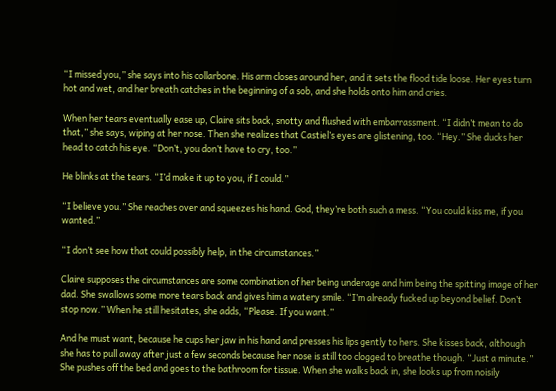“I missed you,” she says into his collarbone. His arm closes around her, and it sets the flood tide loose. Her eyes turn hot and wet, and her breath catches in the beginning of a sob, and she holds onto him and cries.

When her tears eventually ease up, Claire sits back, snotty and flushed with embarrassment. “I didn’t mean to do that,” she says, wiping at her nose. Then she realizes that Castiel’s eyes are glistening, too. “Hey.” She ducks her head to catch his eye. “Don’t, you don’t have to cry, too.”

He blinks at the tears. “I’d make it up to you, if I could.”

“I believe you.” She reaches over and squeezes his hand. God, they’re both such a mess. “You could kiss me, if you wanted.”

“I don’t see how that could possibly help, in the circumstances.”

Claire supposes the circumstances are some combination of her being underage and him being the spitting image of her dad. She swallows some more tears back and gives him a watery smile. “I’m already fucked up beyond belief. Don’t stop now.” When he still hesitates, she adds, “Please. If you want.”

And he must want, because he cups her jaw in his hand and presses his lips gently to hers. She kisses back, although she has to pull away after just a few seconds because her nose is still too clogged to breathe though. “Just a minute.” She pushes off the bed and goes to the bathroom for tissue. When she walks back in, she looks up from noisily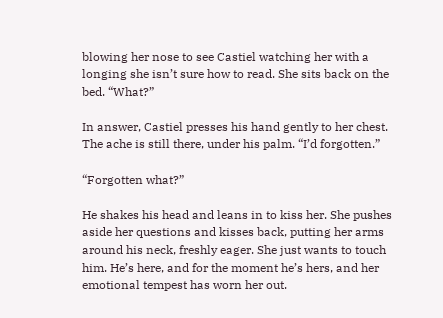blowing her nose to see Castiel watching her with a longing she isn’t sure how to read. She sits back on the bed. “What?”

In answer, Castiel presses his hand gently to her chest. The ache is still there, under his palm. “I’d forgotten.”

“Forgotten what?”

He shakes his head and leans in to kiss her. She pushes aside her questions and kisses back, putting her arms around his neck, freshly eager. She just wants to touch him. He’s here, and for the moment he’s hers, and her emotional tempest has worn her out.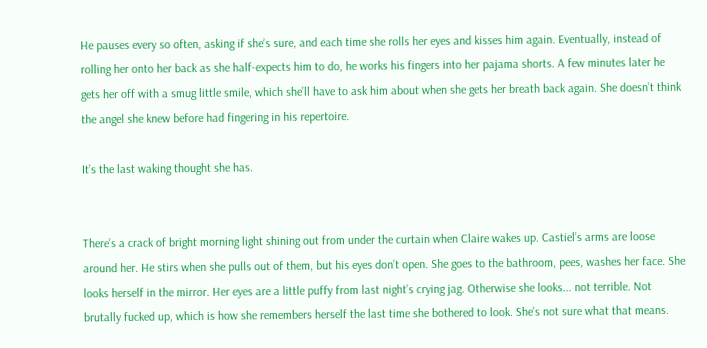He pauses every so often, asking if she’s sure, and each time she rolls her eyes and kisses him again. Eventually, instead of rolling her onto her back as she half-expects him to do, he works his fingers into her pajama shorts. A few minutes later he gets her off with a smug little smile, which she’ll have to ask him about when she gets her breath back again. She doesn’t think the angel she knew before had fingering in his repertoire.

It’s the last waking thought she has.


There’s a crack of bright morning light shining out from under the curtain when Claire wakes up. Castiel’s arms are loose around her. He stirs when she pulls out of them, but his eyes don’t open. She goes to the bathroom, pees, washes her face. She looks herself in the mirror. Her eyes are a little puffy from last night’s crying jag. Otherwise she looks... not terrible. Not brutally fucked up, which is how she remembers herself the last time she bothered to look. She’s not sure what that means.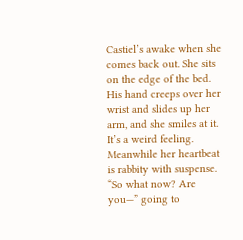Castiel’s awake when she comes back out. She sits on the edge of the bed. His hand creeps over her wrist and slides up her arm, and she smiles at it. It’s a weird feeling. Meanwhile her heartbeat is rabbity with suspense. “So what now? Are you—” going to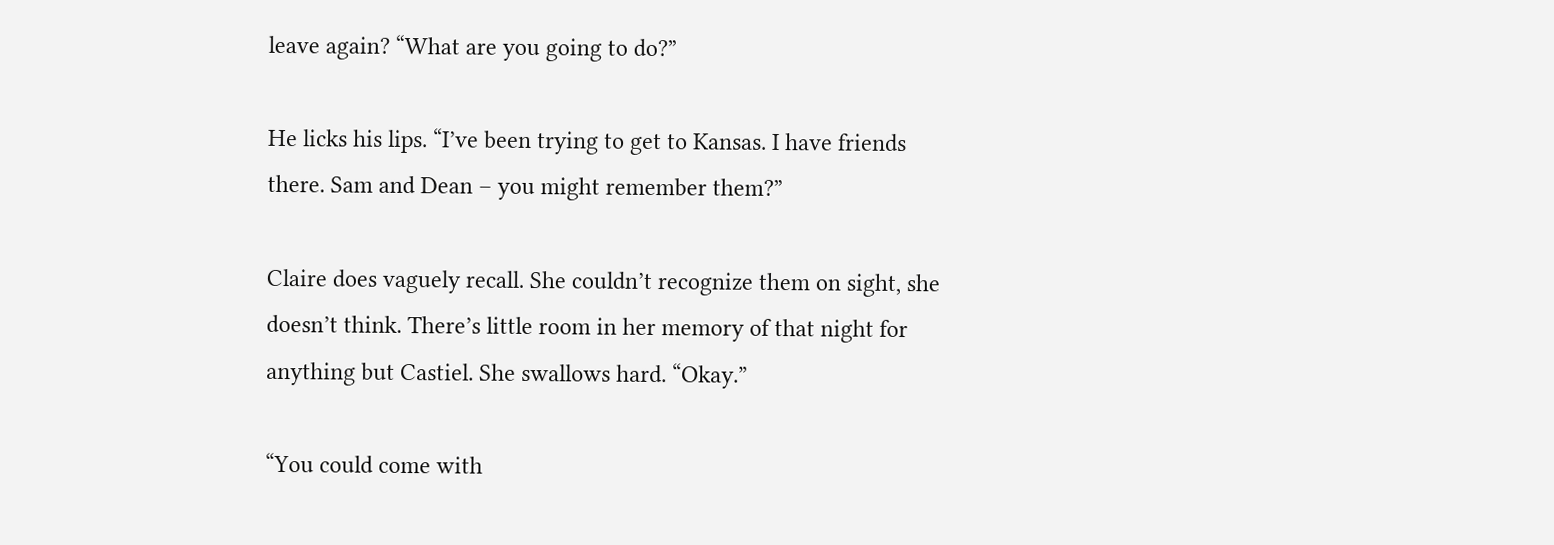leave again? “What are you going to do?”

He licks his lips. “I’ve been trying to get to Kansas. I have friends there. Sam and Dean – you might remember them?”

Claire does vaguely recall. She couldn’t recognize them on sight, she doesn’t think. There’s little room in her memory of that night for anything but Castiel. She swallows hard. “Okay.”

“You could come with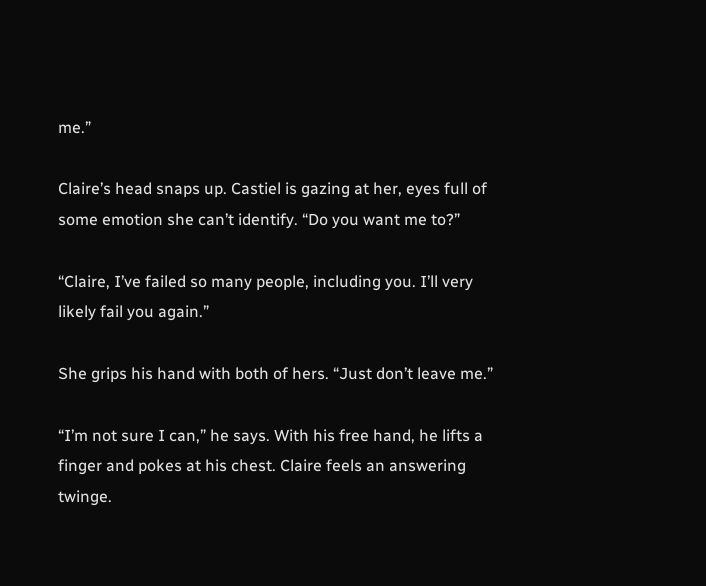me.”

Claire’s head snaps up. Castiel is gazing at her, eyes full of some emotion she can’t identify. “Do you want me to?”

“Claire, I’ve failed so many people, including you. I’ll very likely fail you again.”

She grips his hand with both of hers. “Just don’t leave me.”

“I’m not sure I can,” he says. With his free hand, he lifts a finger and pokes at his chest. Claire feels an answering twinge.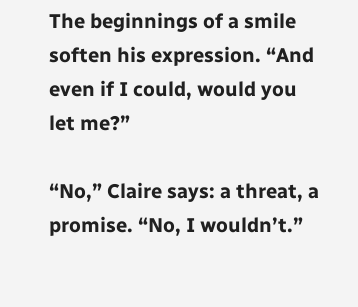The beginnings of a smile soften his expression. “And even if I could, would you let me?”

“No,” Claire says: a threat, a promise. “No, I wouldn’t.”